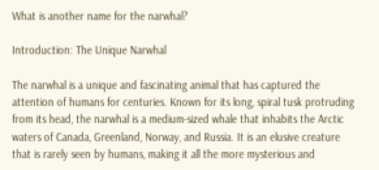What is another name for the narwhal?

Introduction: The Unique Narwhal

The narwhal is a unique and fascinating animal that has captured the attention of humans for centuries. Known for its long, spiral tusk protruding from its head, the narwhal is a medium-sized whale that inhabits the Arctic waters of Canada, Greenland, Norway, and Russia. It is an elusive creature that is rarely seen by humans, making it all the more mysterious and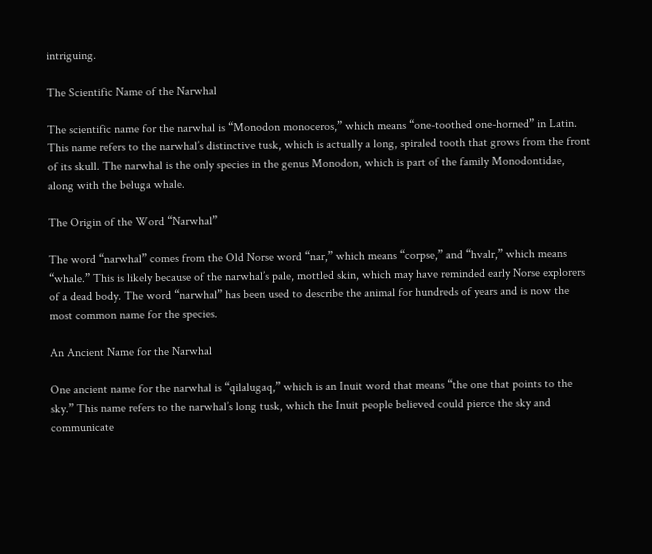intriguing.

The Scientific Name of the Narwhal

The scientific name for the narwhal is “Monodon monoceros,” which means “one-toothed one-horned” in Latin. This name refers to the narwhal’s distinctive tusk, which is actually a long, spiraled tooth that grows from the front of its skull. The narwhal is the only species in the genus Monodon, which is part of the family Monodontidae, along with the beluga whale.

The Origin of the Word “Narwhal”

The word “narwhal” comes from the Old Norse word “nar,” which means “corpse,” and “hvalr,” which means “whale.” This is likely because of the narwhal’s pale, mottled skin, which may have reminded early Norse explorers of a dead body. The word “narwhal” has been used to describe the animal for hundreds of years and is now the most common name for the species.

An Ancient Name for the Narwhal

One ancient name for the narwhal is “qilalugaq,” which is an Inuit word that means “the one that points to the sky.” This name refers to the narwhal’s long tusk, which the Inuit people believed could pierce the sky and communicate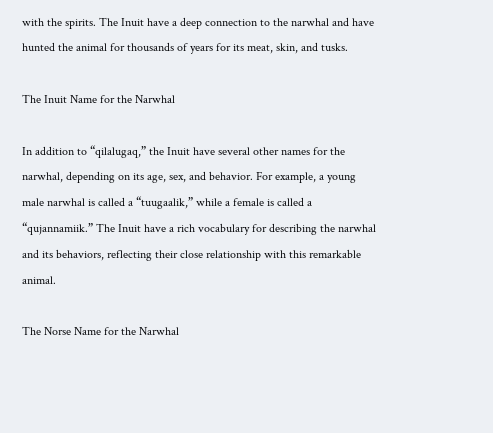with the spirits. The Inuit have a deep connection to the narwhal and have hunted the animal for thousands of years for its meat, skin, and tusks.

The Inuit Name for the Narwhal

In addition to “qilalugaq,” the Inuit have several other names for the narwhal, depending on its age, sex, and behavior. For example, a young male narwhal is called a “tuugaalik,” while a female is called a “qujannamiik.” The Inuit have a rich vocabulary for describing the narwhal and its behaviors, reflecting their close relationship with this remarkable animal.

The Norse Name for the Narwhal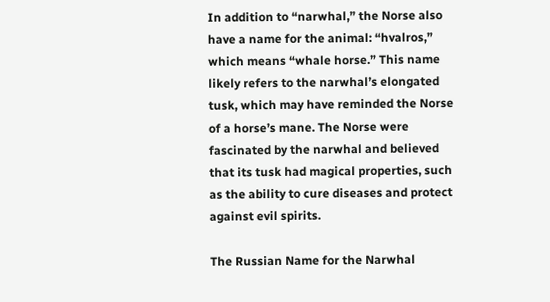In addition to “narwhal,” the Norse also have a name for the animal: “hvalros,” which means “whale horse.” This name likely refers to the narwhal’s elongated tusk, which may have reminded the Norse of a horse’s mane. The Norse were fascinated by the narwhal and believed that its tusk had magical properties, such as the ability to cure diseases and protect against evil spirits.

The Russian Name for the Narwhal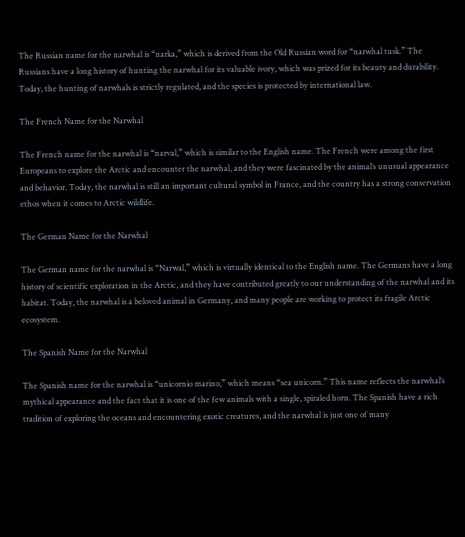The Russian name for the narwhal is “narka,” which is derived from the Old Russian word for “narwhal tusk.” The Russians have a long history of hunting the narwhal for its valuable ivory, which was prized for its beauty and durability. Today, the hunting of narwhals is strictly regulated, and the species is protected by international law.

The French Name for the Narwhal

The French name for the narwhal is “narval,” which is similar to the English name. The French were among the first Europeans to explore the Arctic and encounter the narwhal, and they were fascinated by the animal’s unusual appearance and behavior. Today, the narwhal is still an important cultural symbol in France, and the country has a strong conservation ethos when it comes to Arctic wildlife.

The German Name for the Narwhal

The German name for the narwhal is “Narwal,” which is virtually identical to the English name. The Germans have a long history of scientific exploration in the Arctic, and they have contributed greatly to our understanding of the narwhal and its habitat. Today, the narwhal is a beloved animal in Germany, and many people are working to protect its fragile Arctic ecosystem.

The Spanish Name for the Narwhal

The Spanish name for the narwhal is “unicornio marino,” which means “sea unicorn.” This name reflects the narwhal’s mythical appearance and the fact that it is one of the few animals with a single, spiraled horn. The Spanish have a rich tradition of exploring the oceans and encountering exotic creatures, and the narwhal is just one of many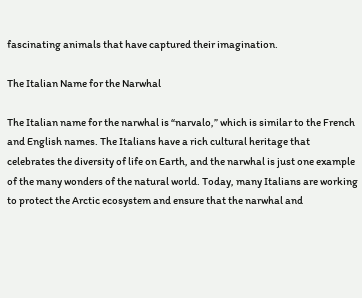fascinating animals that have captured their imagination.

The Italian Name for the Narwhal

The Italian name for the narwhal is “narvalo,” which is similar to the French and English names. The Italians have a rich cultural heritage that celebrates the diversity of life on Earth, and the narwhal is just one example of the many wonders of the natural world. Today, many Italians are working to protect the Arctic ecosystem and ensure that the narwhal and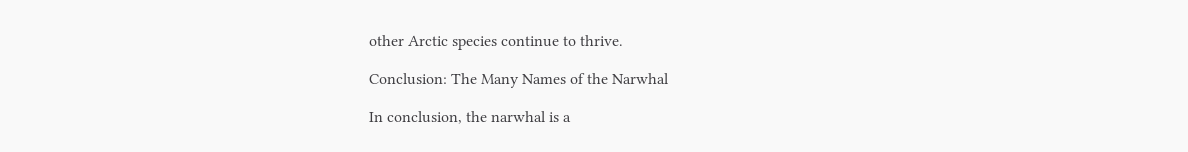other Arctic species continue to thrive.

Conclusion: The Many Names of the Narwhal

In conclusion, the narwhal is a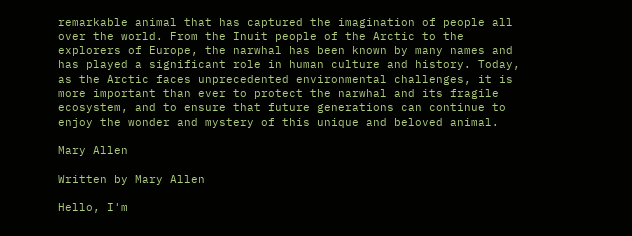remarkable animal that has captured the imagination of people all over the world. From the Inuit people of the Arctic to the explorers of Europe, the narwhal has been known by many names and has played a significant role in human culture and history. Today, as the Arctic faces unprecedented environmental challenges, it is more important than ever to protect the narwhal and its fragile ecosystem, and to ensure that future generations can continue to enjoy the wonder and mystery of this unique and beloved animal.

Mary Allen

Written by Mary Allen

Hello, I'm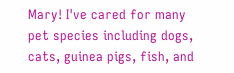Mary! I've cared for many pet species including dogs, cats, guinea pigs, fish, and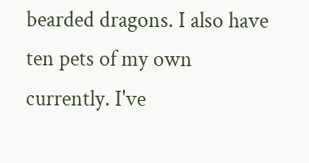bearded dragons. I also have ten pets of my own currently. I've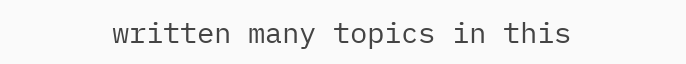written many topics in this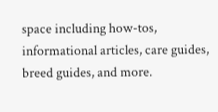space including how-tos, informational articles, care guides, breed guides, and more.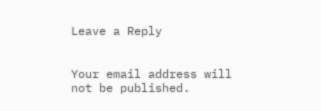Leave a Reply


Your email address will not be published.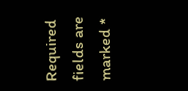Required fields are marked *